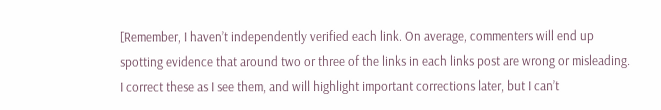[Remember, I haven’t independently verified each link. On average, commenters will end up spotting evidence that around two or three of the links in each links post are wrong or misleading. I correct these as I see them, and will highlight important corrections later, but I can’t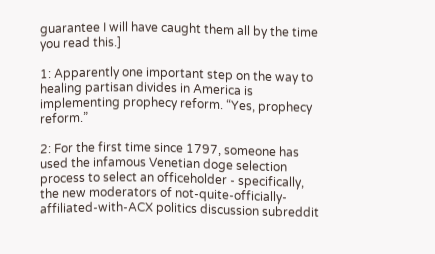guarantee I will have caught them all by the time you read this.]

1: Apparently one important step on the way to healing partisan divides in America is implementing prophecy reform. “Yes, prophecy reform.”

2: For the first time since 1797, someone has used the infamous Venetian doge selection process to select an officeholder - specifically, the new moderators of not-quite-officially-affiliated-with-ACX politics discussion subreddit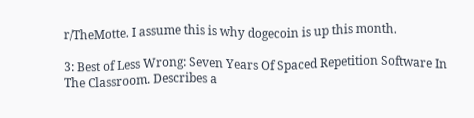r/TheMotte. I assume this is why dogecoin is up this month.

3: Best of Less Wrong: Seven Years Of Spaced Repetition Software In The Classroom. Describes a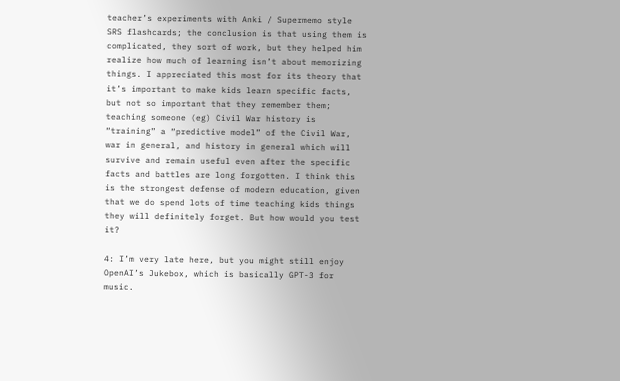teacher’s experiments with Anki / Supermemo style SRS flashcards; the conclusion is that using them is complicated, they sort of work, but they helped him realize how much of learning isn’t about memorizing things. I appreciated this most for its theory that it’s important to make kids learn specific facts, but not so important that they remember them; teaching someone (eg) Civil War history is “training” a “predictive model” of the Civil War, war in general, and history in general which will survive and remain useful even after the specific facts and battles are long forgotten. I think this is the strongest defense of modern education, given that we do spend lots of time teaching kids things they will definitely forget. But how would you test it?

4: I’m very late here, but you might still enjoy OpenAI’s Jukebox, which is basically GPT-3 for music.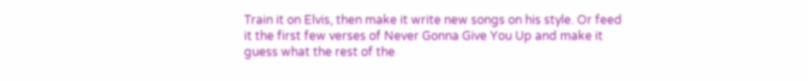Train it on Elvis, then make it write new songs on his style. Or feed it the first few verses of Never Gonna Give You Up and make it guess what the rest of the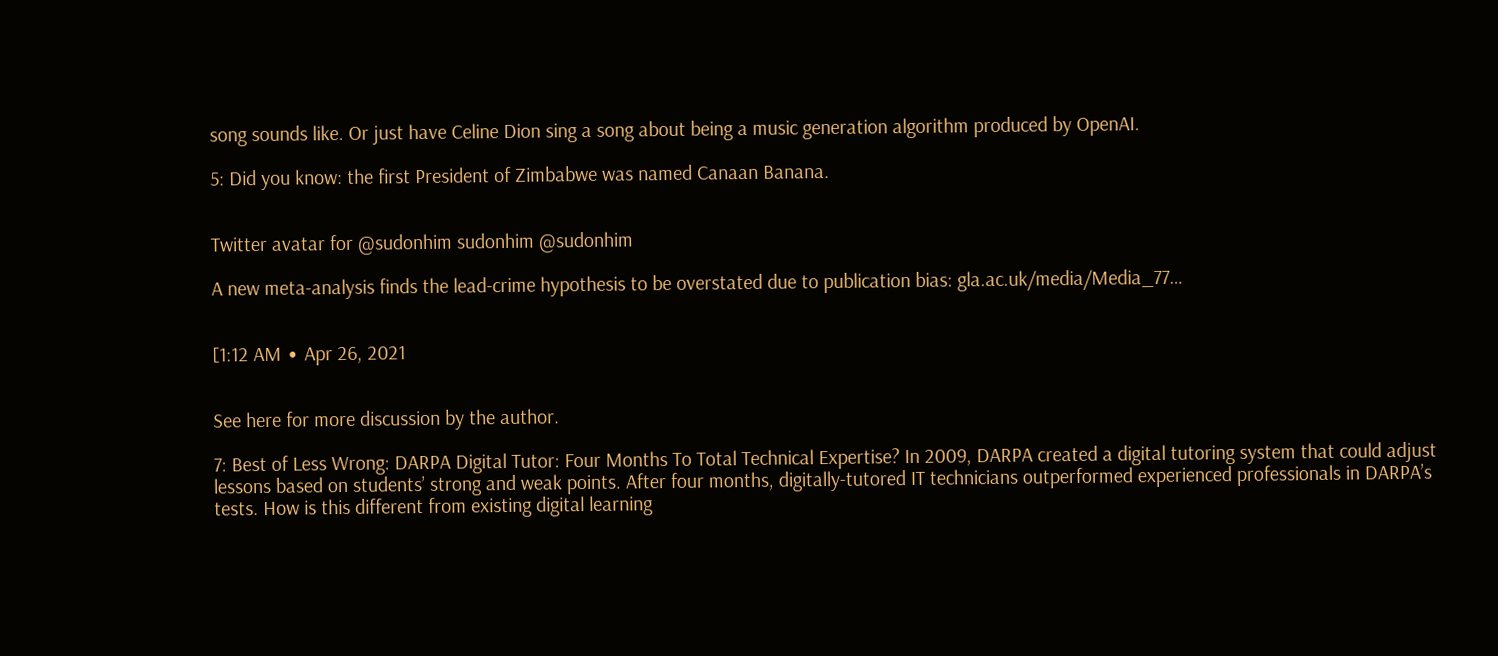song sounds like. Or just have Celine Dion sing a song about being a music generation algorithm produced by OpenAI.

5: Did you know: the first President of Zimbabwe was named Canaan Banana.


Twitter avatar for @sudonhim sudonhim @sudonhim

A new meta-analysis finds the lead-crime hypothesis to be overstated due to publication bias: gla.ac.uk/media/Media_77…


[1:12 AM ∙ Apr 26, 2021


See here for more discussion by the author.

7: Best of Less Wrong: DARPA Digital Tutor: Four Months To Total Technical Expertise? In 2009, DARPA created a digital tutoring system that could adjust lessons based on students’ strong and weak points. After four months, digitally-tutored IT technicians outperformed experienced professionals in DARPA’s tests. How is this different from existing digital learning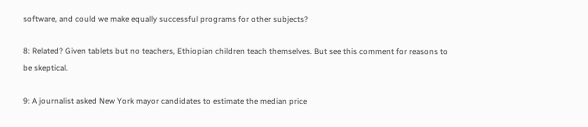software, and could we make equally successful programs for other subjects?

8: Related? Given tablets but no teachers, Ethiopian children teach themselves. But see this comment for reasons to be skeptical.

9: A journalist asked New York mayor candidates to estimate the median price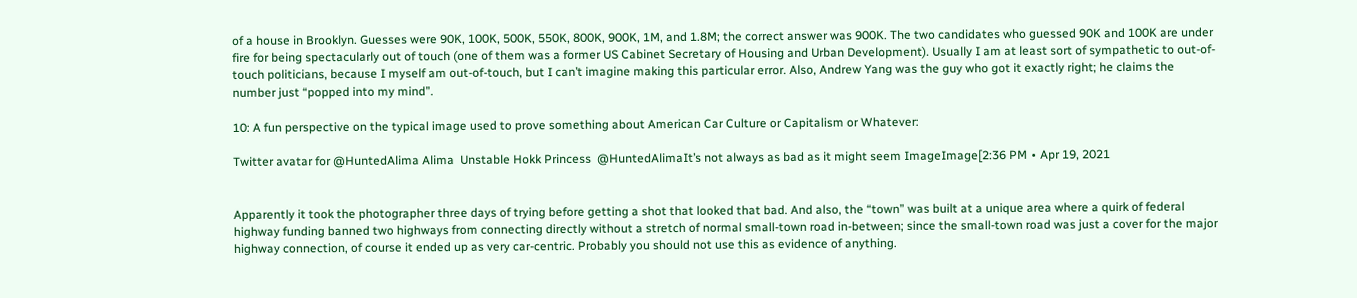of a house in Brooklyn. Guesses were 90K, 100K, 500K, 550K, 800K, 900K, 1M, and 1.8M; the correct answer was 900K. The two candidates who guessed 90K and 100K are under fire for being spectacularly out of touch (one of them was a former US Cabinet Secretary of Housing and Urban Development). Usually I am at least sort of sympathetic to out-of-touch politicians, because I myself am out-of-touch, but I can’t imagine making this particular error. Also, Andrew Yang was the guy who got it exactly right; he claims the number just “popped into my mind”.

10: A fun perspective on the typical image used to prove something about American Car Culture or Capitalism or Whatever:

Twitter avatar for @HuntedAlima Alima  Unstable Hokk Princess  @HuntedAlimaIt’s not always as bad as it might seem ImageImage[2:36 PM ∙ Apr 19, 2021


Apparently it took the photographer three days of trying before getting a shot that looked that bad. And also, the “town” was built at a unique area where a quirk of federal highway funding banned two highways from connecting directly without a stretch of normal small-town road in-between; since the small-town road was just a cover for the major highway connection, of course it ended up as very car-centric. Probably you should not use this as evidence of anything.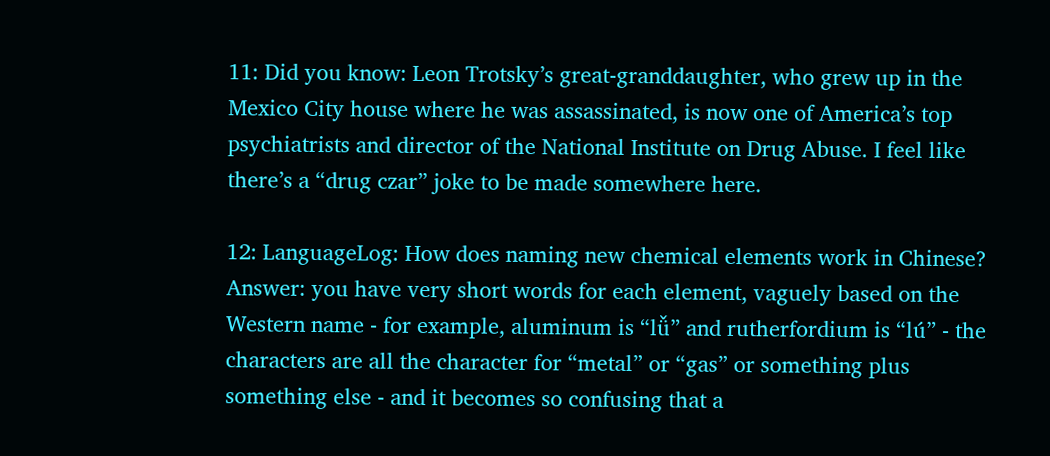11: Did you know: Leon Trotsky’s great-granddaughter, who grew up in the Mexico City house where he was assassinated, is now one of America’s top psychiatrists and director of the National Institute on Drug Abuse. I feel like there’s a “drug czar” joke to be made somewhere here.

12: LanguageLog: How does naming new chemical elements work in Chinese? Answer: you have very short words for each element, vaguely based on the Western name - for example, aluminum is “lǚ” and rutherfordium is “lú” - the characters are all the character for “metal” or “gas” or something plus something else - and it becomes so confusing that a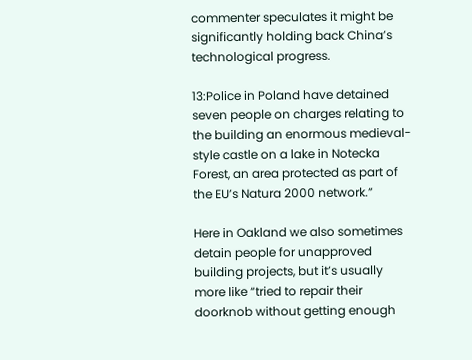commenter speculates it might be significantly holding back China’s technological progress.

13:Police in Poland have detained seven people on charges relating to the building an enormous medieval-style castle on a lake in Notecka Forest, an area protected as part of the EU’s Natura 2000 network.”

Here in Oakland we also sometimes detain people for unapproved building projects, but it’s usually more like “tried to repair their doorknob without getting enough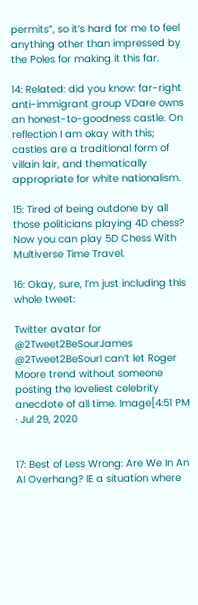permits”, so it’s hard for me to feel anything other than impressed by the Poles for making it this far.

14: Related: did you know: far-right anti-immigrant group VDare owns an honest-to-goodness castle. On reflection I am okay with this; castles are a traditional form of villain lair, and thematically appropriate for white nationalism.

15: Tired of being outdone by all those politicians playing 4D chess? Now you can play 5D Chess With Multiverse Time Travel.

16: Okay, sure, I’m just including this whole tweet:

Twitter avatar for @2Tweet2BeSourJames @2Tweet2BeSourI can’t let Roger Moore trend without someone posting the loveliest celebrity anecdote of all time. Image[4:51 PM ∙ Jul 29, 2020


17: Best of Less Wrong: Are We In An AI Overhang? IE a situation where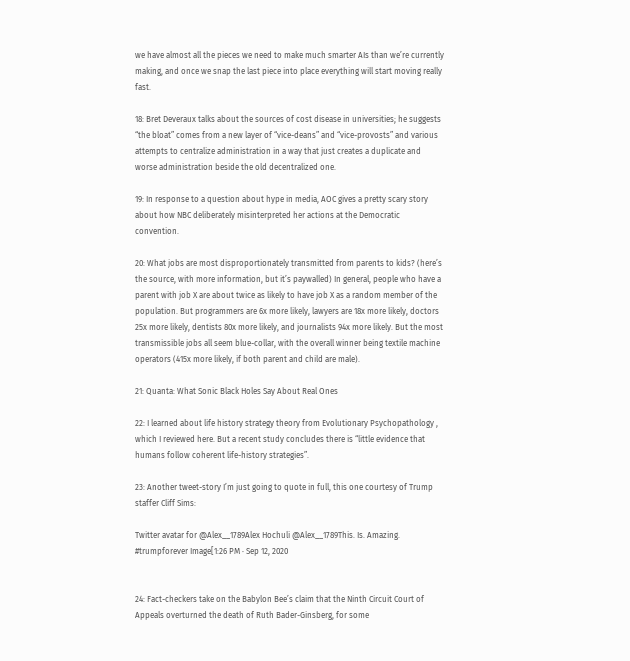we have almost all the pieces we need to make much smarter AIs than we’re currently making, and once we snap the last piece into place everything will start moving really fast.

18: Bret Deveraux talks about the sources of cost disease in universities; he suggests “the bloat” comes from a new layer of “vice-deans” and “vice-provosts” and various attempts to centralize administration in a way that just creates a duplicate and worse administration beside the old decentralized one.

19: In response to a question about hype in media, AOC gives a pretty scary story about how NBC deliberately misinterpreted her actions at the Democratic convention.

20: What jobs are most disproportionately transmitted from parents to kids? (here’s the source, with more information, but it’s paywalled) In general, people who have a parent with job X are about twice as likely to have job X as a random member of the population. But programmers are 6x more likely, lawyers are 18x more likely, doctors 25x more likely, dentists 80x more likely, and journalists 94x more likely. But the most transmissible jobs all seem blue-collar, with the overall winner being textile machine operators (415x more likely, if both parent and child are male).

21: Quanta: What Sonic Black Holes Say About Real Ones

22: I learned about life history strategy theory from Evolutionary Psychopathology , which I reviewed here. But a recent study concludes there is “little evidence that humans follow coherent life-history strategies”.

23: Another tweet-story I’m just going to quote in full, this one courtesy of Trump staffer Cliff Sims:

Twitter avatar for @Alex__1789Alex Hochuli @Alex__1789This. Is. Amazing. #trumpforever Image[1:26 PM ∙ Sep 12, 2020


24: Fact-checkers take on the Babylon Bee’s claim that the Ninth Circuit Court of Appeals overturned the death of Ruth Bader-Ginsberg, for some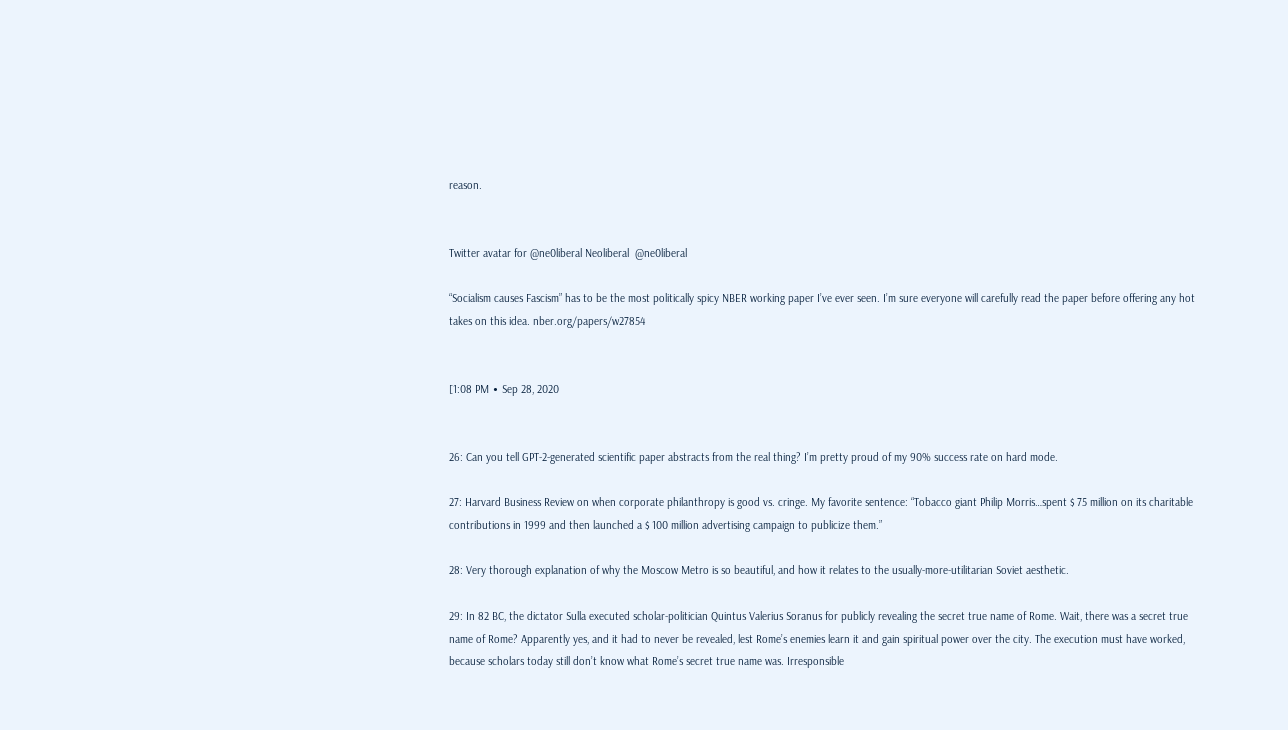reason.


Twitter avatar for @ne0liberal Neoliberal  @ne0liberal

“Socialism causes Fascism” has to be the most politically spicy NBER working paper I’ve ever seen. I’m sure everyone will carefully read the paper before offering any hot takes on this idea. nber.org/papers/w27854


[1:08 PM ∙ Sep 28, 2020


26: Can you tell GPT-2-generated scientific paper abstracts from the real thing? I’m pretty proud of my 90% success rate on hard mode.

27: Harvard Business Review on when corporate philanthropy is good vs. cringe. My favorite sentence: “Tobacco giant Philip Morris…spent $ 75 million on its charitable contributions in 1999 and then launched a $ 100 million advertising campaign to publicize them.”

28: Very thorough explanation of why the Moscow Metro is so beautiful, and how it relates to the usually-more-utilitarian Soviet aesthetic.

29: In 82 BC, the dictator Sulla executed scholar-politician Quintus Valerius Soranus for publicly revealing the secret true name of Rome. Wait, there was a secret true name of Rome? Apparently yes, and it had to never be revealed, lest Rome’s enemies learn it and gain spiritual power over the city. The execution must have worked, because scholars today still don’t know what Rome’s secret true name was. Irresponsible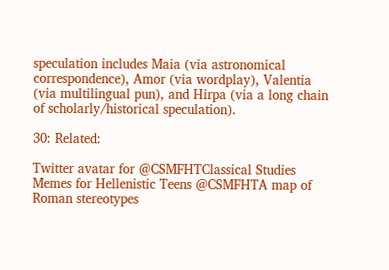speculation includes Maia (via astronomical correspondence), Amor (via wordplay), Valentia (via multilingual pun), and Hirpa (via a long chain of scholarly/historical speculation).

30: Related:

Twitter avatar for @CSMFHTClassical Studies Memes for Hellenistic Teens @CSMFHTA map of Roman stereotypes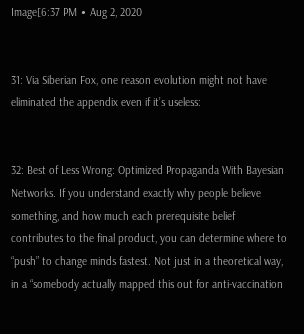Image[6:37 PM ∙ Aug 2, 2020


31: Via Siberian Fox, one reason evolution might not have eliminated the appendix even if it’s useless:


32: Best of Less Wrong: Optimized Propaganda With Bayesian Networks. If you understand exactly why people believe something, and how much each prerequisite belief contributes to the final product, you can determine where to “push” to change minds fastest. Not just in a theoretical way, in a “somebody actually mapped this out for anti-vaccination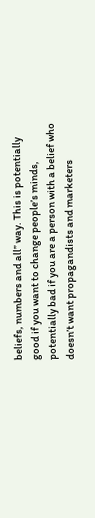beliefs, numbers and all” way. This is potentially good if you want to change people’s minds, potentially bad if you are a person with a belief who doesn’t want propagandists and marketers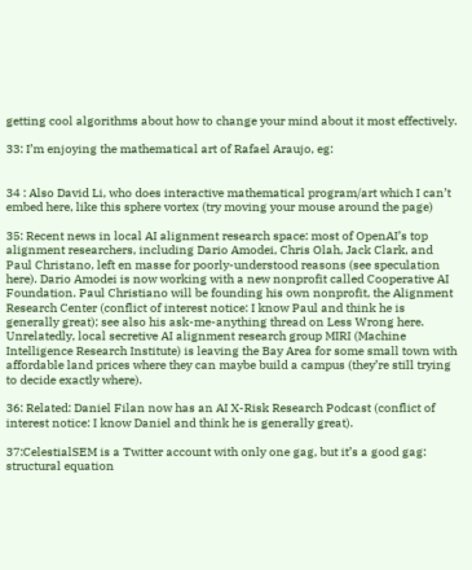getting cool algorithms about how to change your mind about it most effectively.

33: I’m enjoying the mathematical art of Rafael Araujo, eg:


34 : Also David Li, who does interactive mathematical program/art which I can’t embed here, like this sphere vortex (try moving your mouse around the page)

35: Recent news in local AI alignment research space: most of OpenAI’s top alignment researchers, including Dario Amodei, Chris Olah, Jack Clark, and Paul Christano, left en masse for poorly-understood reasons (see speculation here). Dario Amodei is now working with a new nonprofit called Cooperative AI Foundation. Paul Christiano will be founding his own nonprofit, the Alignment Research Center (conflict of interest notice: I know Paul and think he is generally great); see also his ask-me-anything thread on Less Wrong here. Unrelatedly, local secretive AI alignment research group MIRI (Machine Intelligence Research Institute) is leaving the Bay Area for some small town with affordable land prices where they can maybe build a campus (they’re still trying to decide exactly where).

36: Related: Daniel Filan now has an AI X-Risk Research Podcast (conflict of interest notice: I know Daniel and think he is generally great).

37:CelestialSEM is a Twitter account with only one gag, but it’s a good gag: structural equation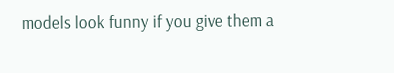models look funny if you give them a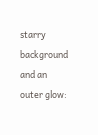starry background and an outer glow: